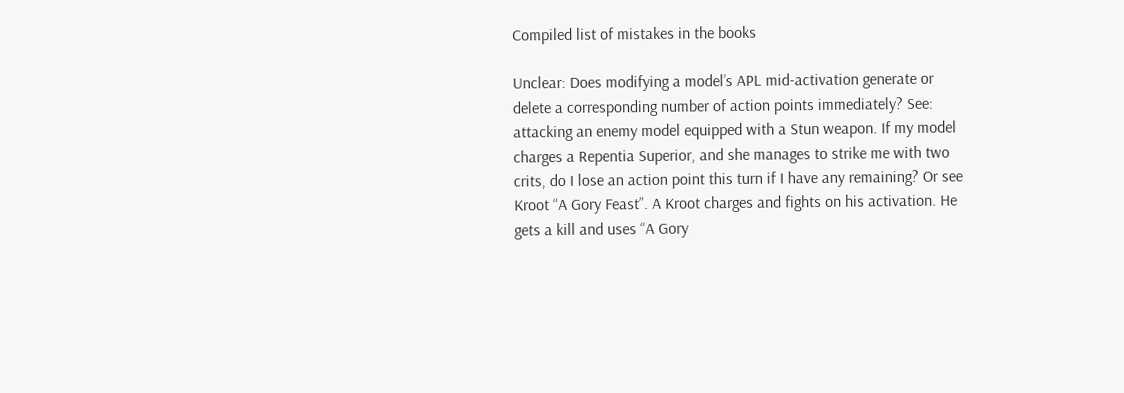Compiled list of mistakes in the books

Unclear: Does modifying a model’s APL mid-activation generate or delete a corresponding number of action points immediately? See: attacking an enemy model equipped with a Stun weapon. If my model charges a Repentia Superior, and she manages to strike me with two crits, do I lose an action point this turn if I have any remaining? Or see Kroot “A Gory Feast”. A Kroot charges and fights on his activation. He gets a kill and uses “A Gory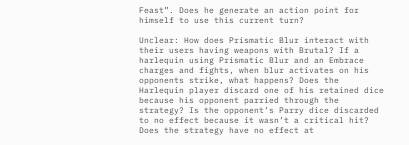Feast”. Does he generate an action point for himself to use this current turn?

Unclear: How does Prismatic Blur interact with their users having weapons with Brutal? If a harlequin using Prismatic Blur and an Embrace charges and fights, when blur activates on his opponents strike, what happens? Does the Harlequin player discard one of his retained dice because his opponent parried through the strategy? Is the opponent’s Parry dice discarded to no effect because it wasn’t a critical hit? Does the strategy have no effect at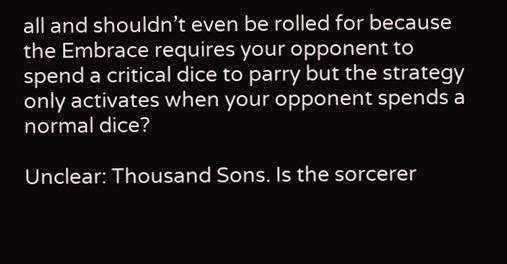all and shouldn’t even be rolled for because the Embrace requires your opponent to spend a critical dice to parry but the strategy only activates when your opponent spends a normal dice?

Unclear: Thousand Sons. Is the sorcerer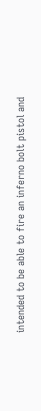intended to be able to fire an inferno bolt pistol and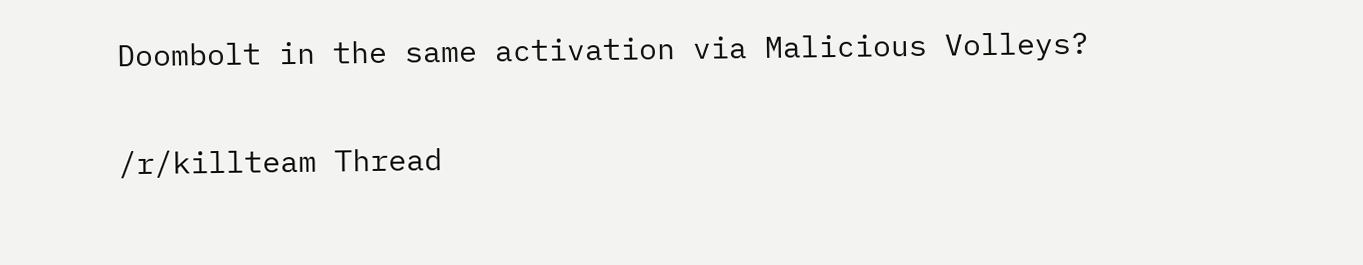Doombolt in the same activation via Malicious Volleys?

/r/killteam Thread